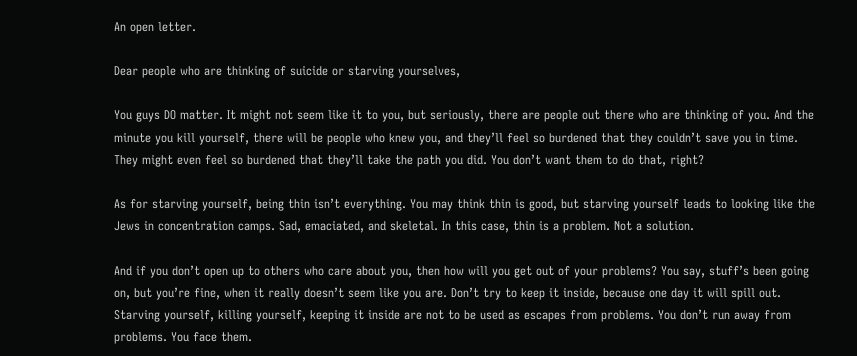An open letter.

Dear people who are thinking of suicide or starving yourselves,

You guys DO matter. It might not seem like it to you, but seriously, there are people out there who are thinking of you. And the minute you kill yourself, there will be people who knew you, and they’ll feel so burdened that they couldn’t save you in time. They might even feel so burdened that they’ll take the path you did. You don’t want them to do that, right?

As for starving yourself, being thin isn’t everything. You may think thin is good, but starving yourself leads to looking like the Jews in concentration camps. Sad, emaciated, and skeletal. In this case, thin is a problem. Not a solution.

And if you don’t open up to others who care about you, then how will you get out of your problems? You say, stuff’s been going on, but you’re fine, when it really doesn’t seem like you are. Don’t try to keep it inside, because one day it will spill out. Starving yourself, killing yourself, keeping it inside are not to be used as escapes from problems. You don’t run away from problems. You face them.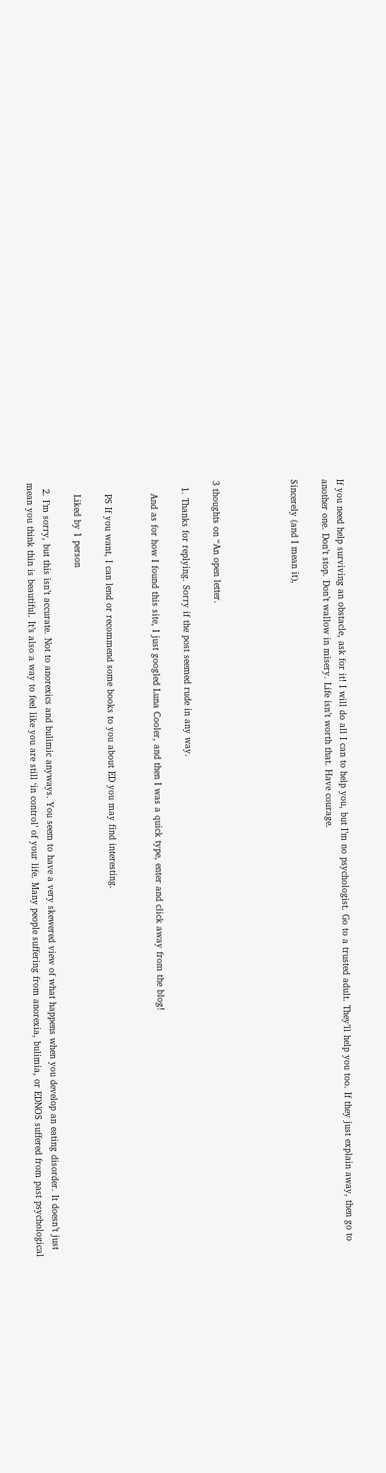If you need help surviving an obstacle, ask for it! I will do all I can to help you, but I’m no psychologist. Go to a trusted adult. They’ll help you too. If they just explain away, then go to another one. Don’t stop. Don’t wallow in misery. Life isn’t worth that. Have courage.

Sincerely (and I mean it),




3 thoughts on “An open letter.

  1. Thanks for replying. Sorry if the post seemed rude in any way.

    And as for how I found this site, I just googled Luna Cooler, and then I was a quick type, enter and click away from the blog!


    PS If you want, I can lend or recommend some books to you about ED you may find interesting.

    Liked by 1 person

  2. I’m sorry, but this isn’t accurate. Not to anorexics and bulimic anyways. You seem to have a very skewered view of what happens when you develop an eating disorder. It doesn’t just mean you think thin is beautiful. It’s also a way to feel like you are still ‘in control’ of your life. Many people suffering from anorexia, bulimia, or EDNOS suffered from past psychological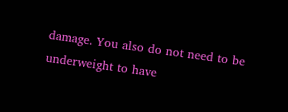damage. You also do not need to be underweight to have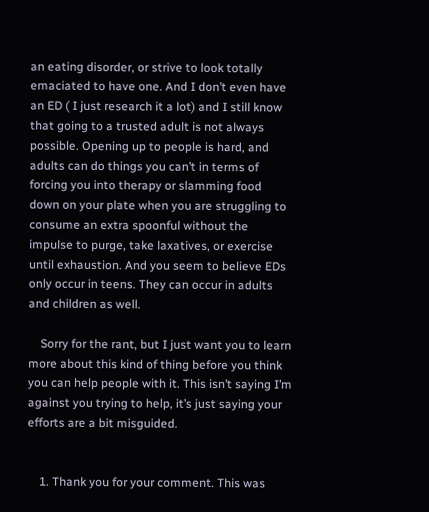an eating disorder, or strive to look totally emaciated to have one. And I don’t even have an ED ( I just research it a lot) and I still know that going to a trusted adult is not always possible. Opening up to people is hard, and adults can do things you can’t in terms of forcing you into therapy or slamming food down on your plate when you are struggling to consume an extra spoonful without the impulse to purge, take laxatives, or exercise until exhaustion. And you seem to believe EDs only occur in teens. They can occur in adults and children as well.

    Sorry for the rant, but I just want you to learn more about this kind of thing before you think you can help people with it. This isn’t saying I’m against you trying to help, it’s just saying your efforts are a bit misguided.


    1. Thank you for your comment. This was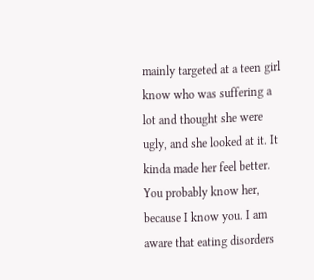mainly targeted at a teen girl know who was suffering a lot and thought she were ugly, and she looked at it. It kinda made her feel better. You probably know her, because I know you. I am aware that eating disorders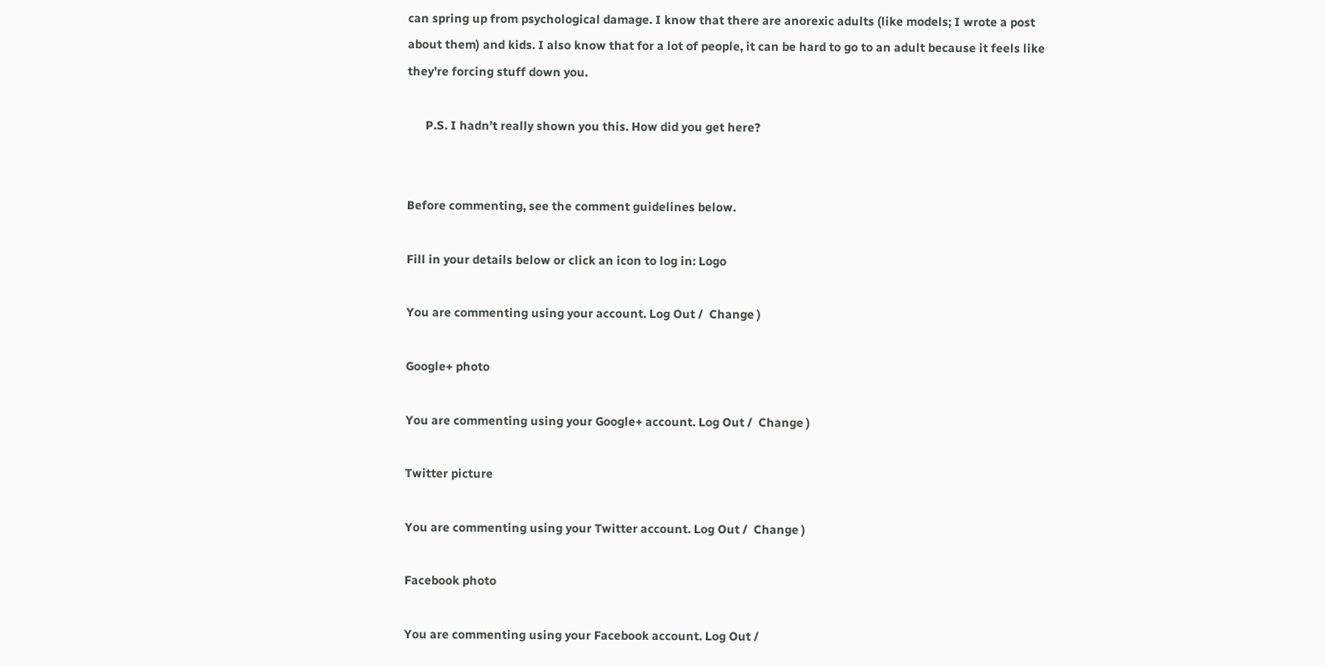can spring up from psychological damage. I know that there are anorexic adults (like models; I wrote a post about them) and kids. I also know that for a lot of people, it can be hard to go to an adult because it feels like they’re forcing stuff down you.

      P.S. I hadn’t really shown you this. How did you get here?


Before commenting, see the comment guidelines below.

Fill in your details below or click an icon to log in: Logo

You are commenting using your account. Log Out /  Change )

Google+ photo

You are commenting using your Google+ account. Log Out /  Change )

Twitter picture

You are commenting using your Twitter account. Log Out /  Change )

Facebook photo

You are commenting using your Facebook account. Log Out /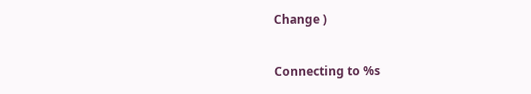Change )


Connecting to %s